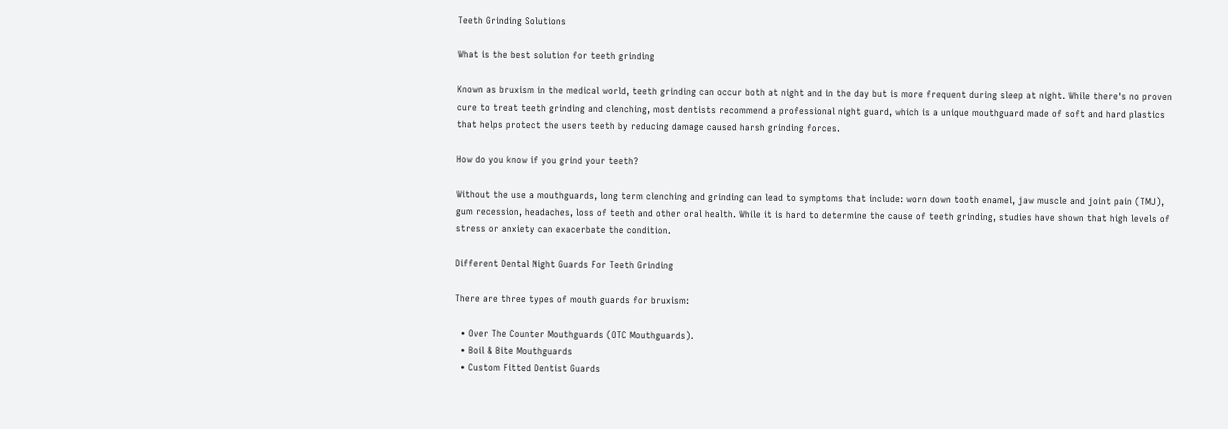Teeth Grinding Solutions

What is the best solution for teeth grinding

Known as bruxism in the medical world, teeth grinding can occur both at night and in the day but is more frequent during sleep at night. While there's no proven cure to treat teeth grinding and clenching, most dentists recommend a professional night guard, which is a unique mouthguard made of soft and hard plastics that helps protect the users teeth by reducing damage caused harsh grinding forces.

How do you know if you grind your teeth?

Without the use a mouthguards, long term clenching and grinding can lead to symptoms that include: worn down tooth enamel, jaw muscle and joint pain (TMJ), gum recession, headaches, loss of teeth and other oral health. While it is hard to determine the cause of teeth grinding, studies have shown that high levels of stress or anxiety can exacerbate the condition.

Different Dental Night Guards For Teeth Grinding

There are three types of mouth guards for bruxism:

  • Over The Counter Mouthguards (OTC Mouthguards).
  • Boil & Bite Mouthguards
  • Custom Fitted Dentist Guards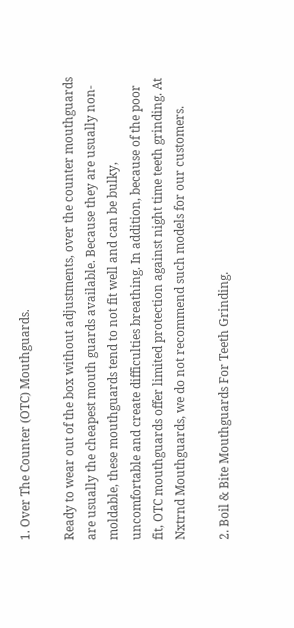1. Over The Counter (OTC) Mouthguards.

Ready to wear out of the box without adjustments, over the counter mouthguards are usually the cheapest mouth guards available. Because they are usually non-moldable, these mouthguards tend to not fit well and can be bulky, uncomfortable and create difficulties breathing. In addition, because of the poor fit, OTC mouthguards offer limited protection against night time teeth grinding. At Nxtrnd Mouthguards, we do not recommend such models for our customers.

2. Boil & Bite Mouthguards For Teeth Grinding.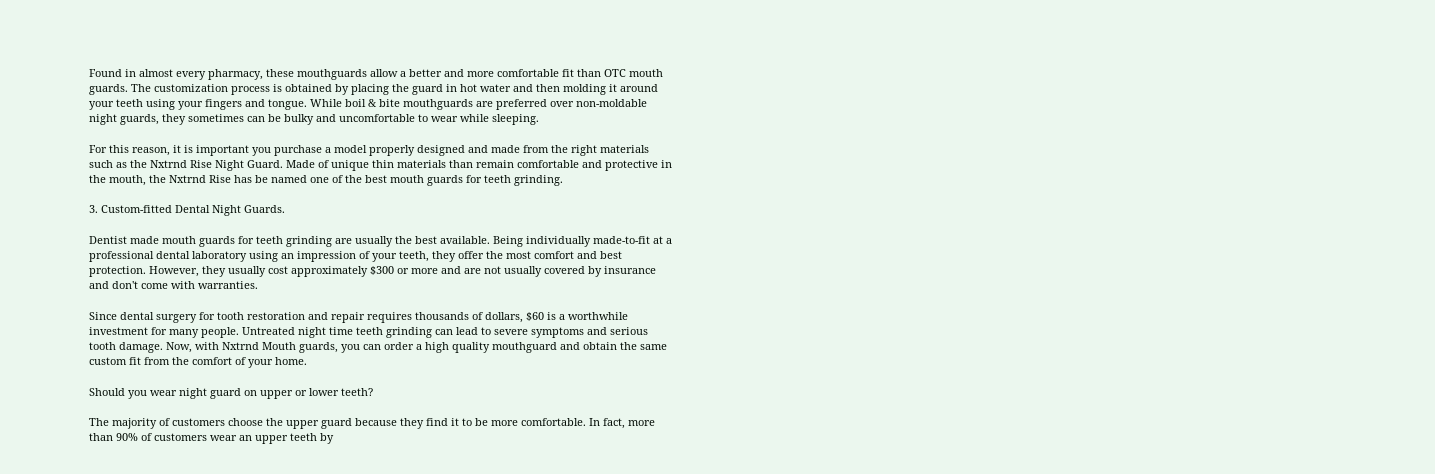Found in almost every pharmacy, these mouthguards allow a better and more comfortable fit than OTC mouth guards. The customization process is obtained by placing the guard in hot water and then molding it around your teeth using your fingers and tongue. While boil & bite mouthguards are preferred over non-moldable night guards, they sometimes can be bulky and uncomfortable to wear while sleeping.

For this reason, it is important you purchase a model properly designed and made from the right materials such as the Nxtrnd Rise Night Guard. Made of unique thin materials than remain comfortable and protective in the mouth, the Nxtrnd Rise has be named one of the best mouth guards for teeth grinding.

3. Custom-fitted Dental Night Guards.

Dentist made mouth guards for teeth grinding are usually the best available. Being individually made-to-fit at a professional dental laboratory using an impression of your teeth, they offer the most comfort and best protection. However, they usually cost approximately $300 or more and are not usually covered by insurance and don't come with warranties.

Since dental surgery for tooth restoration and repair requires thousands of dollars, $60 is a worthwhile investment for many people. Untreated night time teeth grinding can lead to severe symptoms and serious tooth damage. Now, with Nxtrnd Mouth guards, you can order a high quality mouthguard and obtain the same custom fit from the comfort of your home.

Should you wear night guard on upper or lower teeth?

The majority of customers choose the upper guard because they find it to be more comfortable. In fact, more than 90% of customers wear an upper teeth by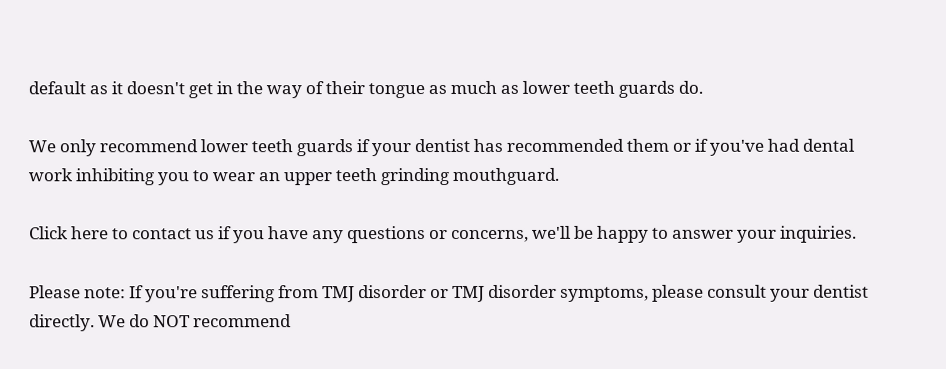default as it doesn't get in the way of their tongue as much as lower teeth guards do.

We only recommend lower teeth guards if your dentist has recommended them or if you've had dental work inhibiting you to wear an upper teeth grinding mouthguard.

Click here to contact us if you have any questions or concerns, we'll be happy to answer your inquiries.

Please note: If you're suffering from TMJ disorder or TMJ disorder symptoms, please consult your dentist directly. We do NOT recommend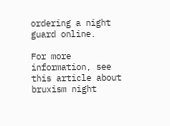ordering a night guard online.

For more information, see this article about bruxism night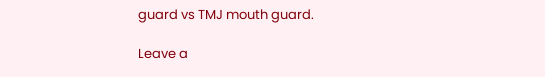guard vs TMJ mouth guard.

Leave a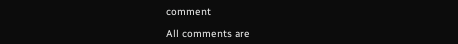comment

All comments are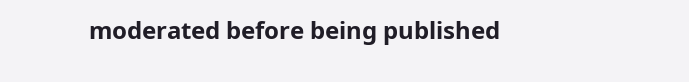moderated before being published